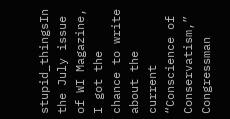stupid_thingsIn the July issue of WI Magazine, I got the chance to write about the current “Conscience of Conservatism,” Congressman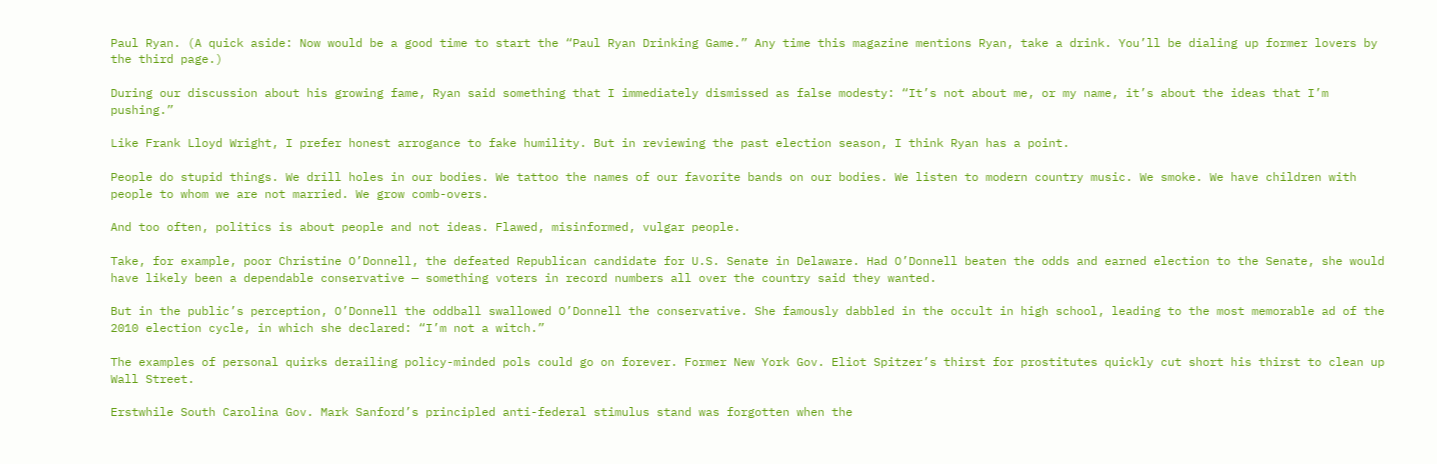Paul Ryan. (A quick aside: Now would be a good time to start the “Paul Ryan Drinking Game.” Any time this magazine mentions Ryan, take a drink. You’ll be dialing up former lovers by the third page.)

During our discussion about his growing fame, Ryan said something that I immediately dismissed as false modesty: “It’s not about me, or my name, it’s about the ideas that I’m pushing.”

Like Frank Lloyd Wright, I prefer honest arrogance to fake humility. But in reviewing the past election season, I think Ryan has a point.

People do stupid things. We drill holes in our bodies. We tattoo the names of our favorite bands on our bodies. We listen to modern country music. We smoke. We have children with people to whom we are not married. We grow comb-overs.

And too often, politics is about people and not ideas. Flawed, misinformed, vulgar people.

Take, for example, poor Christine O’Donnell, the defeated Republican candidate for U.S. Senate in Delaware. Had O’Donnell beaten the odds and earned election to the Senate, she would have likely been a dependable conservative — something voters in record numbers all over the country said they wanted.

But in the public’s perception, O’Donnell the oddball swallowed O’Donnell the conservative. She famously dabbled in the occult in high school, leading to the most memorable ad of the 2010 election cycle, in which she declared: “I’m not a witch.”

The examples of personal quirks derailing policy-minded pols could go on forever. Former New York Gov. Eliot Spitzer’s thirst for prostitutes quickly cut short his thirst to clean up Wall Street.

Erstwhile South Carolina Gov. Mark Sanford’s principled anti-federal stimulus stand was forgotten when the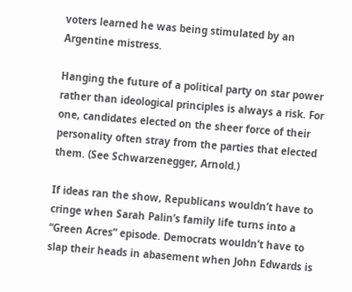voters learned he was being stimulated by an Argentine mistress.

Hanging the future of a political party on star power rather than ideological principles is always a risk. For one, candidates elected on the sheer force of their personality often stray from the parties that elected them. (See Schwarzenegger, Arnold.)

If ideas ran the show, Republicans wouldn’t have to cringe when Sarah Palin’s family life turns into a “Green Acres” episode. Democrats wouldn’t have to slap their heads in abasement when John Edwards is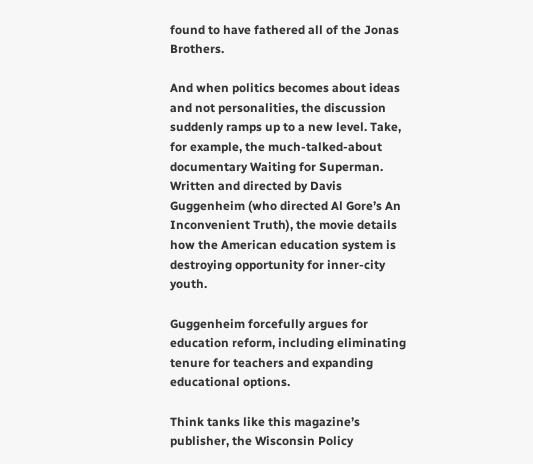found to have fathered all of the Jonas Brothers.

And when politics becomes about ideas and not personalities, the discussion suddenly ramps up to a new level. Take, for example, the much-talked-about documentary Waiting for Superman. Written and directed by Davis Guggenheim (who directed Al Gore’s An Inconvenient Truth), the movie details how the American education system is destroying opportunity for inner-city youth.

Guggenheim forcefully argues for education reform, including eliminating tenure for teachers and expanding educational options.

Think tanks like this magazine’s publisher, the Wisconsin Policy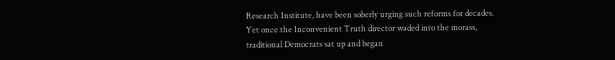Research Institute, have been soberly urging such reforms for decades. Yet once the Inconvenient Truth director waded into the morass, traditional Democrats sat up and began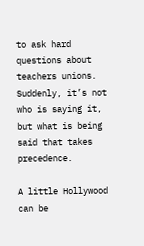to ask hard questions about teachers unions. Suddenly, it’s not who is saying it, but what is being said that takes precedence.

A little Hollywood can be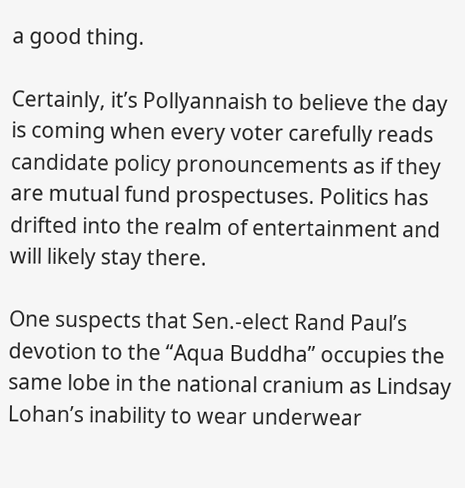a good thing.

Certainly, it’s Pollyannaish to believe the day is coming when every voter carefully reads candidate policy pronouncements as if they are mutual fund prospectuses. Politics has drifted into the realm of entertainment and will likely stay there.

One suspects that Sen.-elect Rand Paul’s devotion to the “Aqua Buddha” occupies the same lobe in the national cranium as Lindsay Lohan’s inability to wear underwear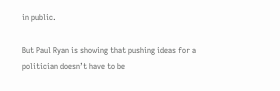in public.

But Paul Ryan is showing that pushing ideas for a politician doesn’t have to be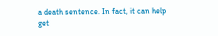a death sentence. In fact, it can help get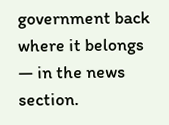government back where it belongs — in the news section.